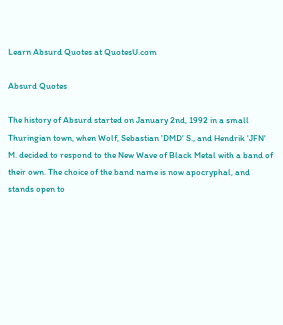Learn Absurd Quotes at QuotesU.com

Absurd Quotes

The history of Absurd started on January 2nd, 1992 in a small Thuringian town, when Wolf, Sebastian 'DMD' S., and Hendrik 'JFN' M. decided to respond to the New Wave of Black Metal with a band of their own. The choice of the band name is now apocryphal, and stands open to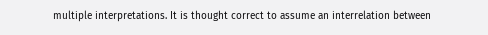multiple interpretations. It is thought correct to assume an interrelation between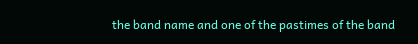the band name and one of the pastimes of the band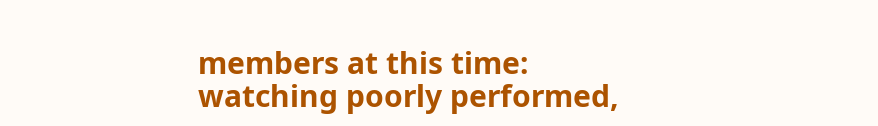members at this time: watching poorly performed,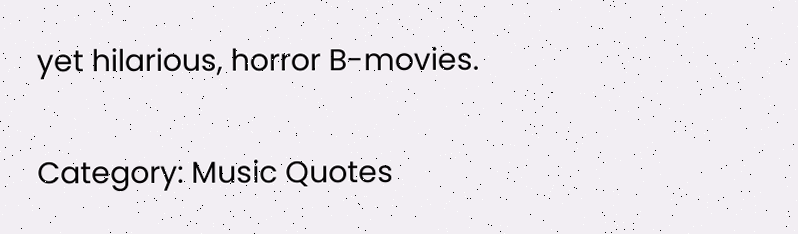yet hilarious, horror B-movies.

Category: Music Quotes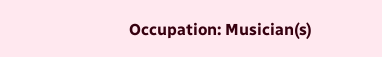Occupation: Musician(s)